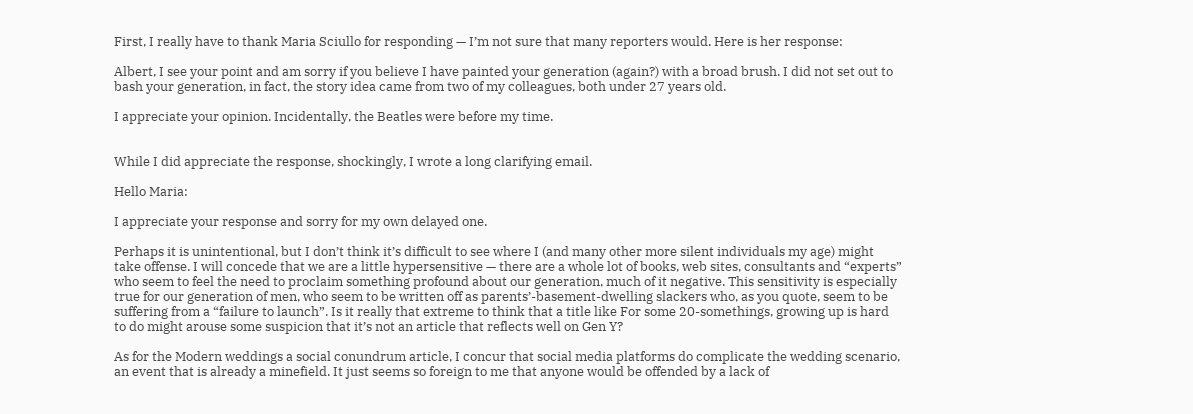First, I really have to thank Maria Sciullo for responding — I’m not sure that many reporters would. Here is her response:

Albert, I see your point and am sorry if you believe I have painted your generation (again?) with a broad brush. I did not set out to bash your generation, in fact, the story idea came from two of my colleagues, both under 27 years old.

I appreciate your opinion. Incidentally, the Beatles were before my time.


While I did appreciate the response, shockingly, I wrote a long clarifying email.

Hello Maria:

I appreciate your response and sorry for my own delayed one.

Perhaps it is unintentional, but I don’t think it’s difficult to see where I (and many other more silent individuals my age) might take offense. I will concede that we are a little hypersensitive — there are a whole lot of books, web sites, consultants and “experts” who seem to feel the need to proclaim something profound about our generation, much of it negative. This sensitivity is especially true for our generation of men, who seem to be written off as parents’-basement-dwelling slackers who, as you quote, seem to be suffering from a “failure to launch”. Is it really that extreme to think that a title like For some 20-somethings, growing up is hard to do might arouse some suspicion that it’s not an article that reflects well on Gen Y?

As for the Modern weddings a social conundrum article, I concur that social media platforms do complicate the wedding scenario, an event that is already a minefield. It just seems so foreign to me that anyone would be offended by a lack of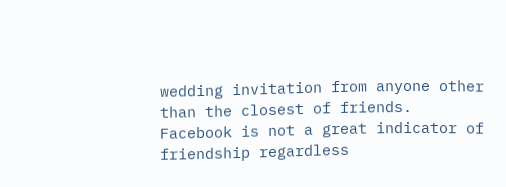wedding invitation from anyone other than the closest of friends. Facebook is not a great indicator of friendship regardless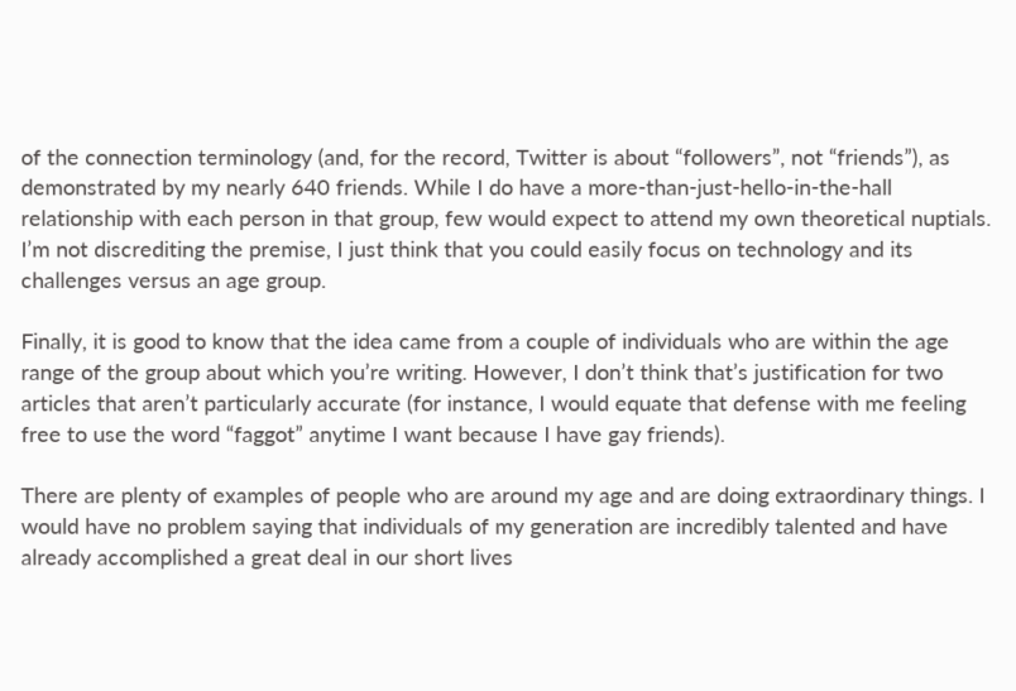of the connection terminology (and, for the record, Twitter is about “followers”, not “friends”), as demonstrated by my nearly 640 friends. While I do have a more-than-just-hello-in-the-hall relationship with each person in that group, few would expect to attend my own theoretical nuptials. I’m not discrediting the premise, I just think that you could easily focus on technology and its challenges versus an age group.

Finally, it is good to know that the idea came from a couple of individuals who are within the age range of the group about which you’re writing. However, I don’t think that’s justification for two articles that aren’t particularly accurate (for instance, I would equate that defense with me feeling free to use the word “faggot” anytime I want because I have gay friends).

There are plenty of examples of people who are around my age and are doing extraordinary things. I would have no problem saying that individuals of my generation are incredibly talented and have already accomplished a great deal in our short lives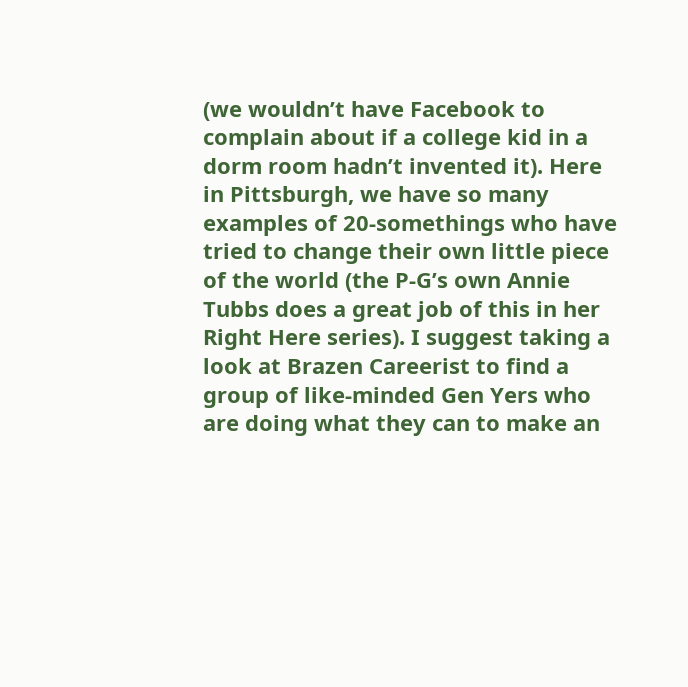(we wouldn’t have Facebook to complain about if a college kid in a dorm room hadn’t invented it). Here in Pittsburgh, we have so many examples of 20-somethings who have tried to change their own little piece of the world (the P-G’s own Annie Tubbs does a great job of this in her Right Here series). I suggest taking a look at Brazen Careerist to find a group of like-minded Gen Yers who are doing what they can to make an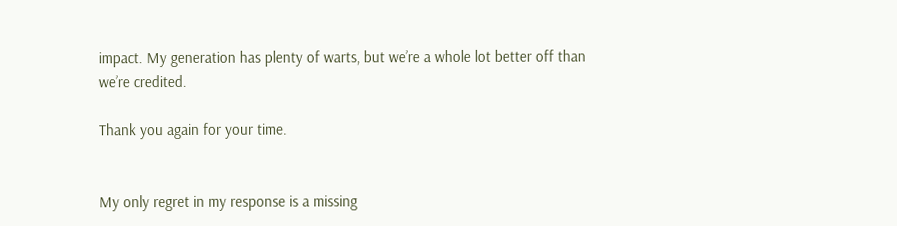impact. My generation has plenty of warts, but we’re a whole lot better off than we’re credited.

Thank you again for your time.


My only regret in my response is a missing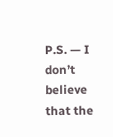P.S. — I don’t believe that the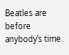Beatles are before anybody’s time.